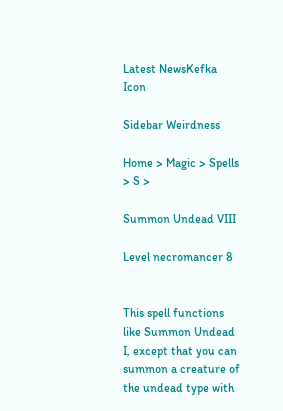Latest NewsKefka Icon

Sidebar Weirdness

Home > Magic > Spells > S >

Summon Undead VIII

Level necromancer 8


This spell functions like Summon Undead I, except that you can summon a creature of the undead type with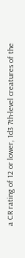a CR rating of 12 or lower, 1d3 7th-level creatures of the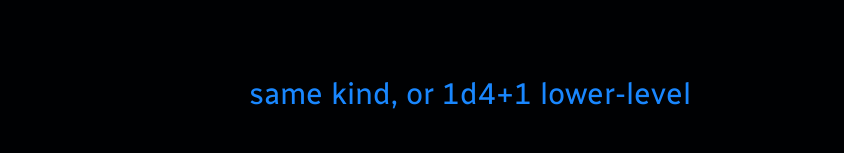same kind, or 1d4+1 lower-level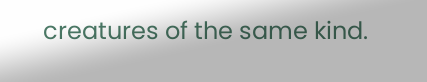creatures of the same kind.